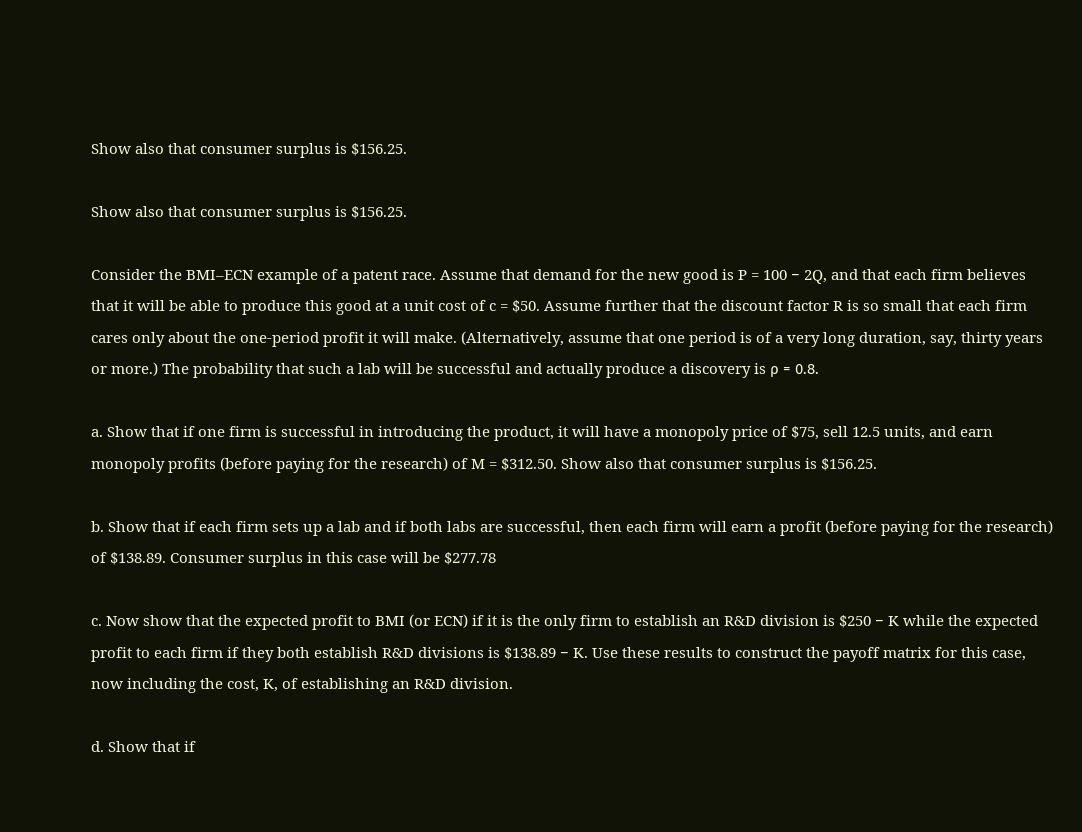Show also that consumer surplus is $156.25.

Show also that consumer surplus is $156.25.

Consider the BMI–ECN example of a patent race. Assume that demand for the new good is P = 100 − 2Q, and that each firm believes that it will be able to produce this good at a unit cost of c = $50. Assume further that the discount factor R is so small that each firm cares only about the one-period profit it will make. (Alternatively, assume that one period is of a very long duration, say, thirty years or more.) The probability that such a lab will be successful and actually produce a discovery is ρ = 0.8.

a. Show that if one firm is successful in introducing the product, it will have a monopoly price of $75, sell 12.5 units, and earn monopoly profits (before paying for the research) of M = $312.50. Show also that consumer surplus is $156.25.

b. Show that if each firm sets up a lab and if both labs are successful, then each firm will earn a profit (before paying for the research) of $138.89. Consumer surplus in this case will be $277.78

c. Now show that the expected profit to BMI (or ECN) if it is the only firm to establish an R&D division is $250 − K while the expected profit to each firm if they both establish R&D divisions is $138.89 − K. Use these results to construct the payoff matrix for this case, now including the cost, K, of establishing an R&D division.

d. Show that if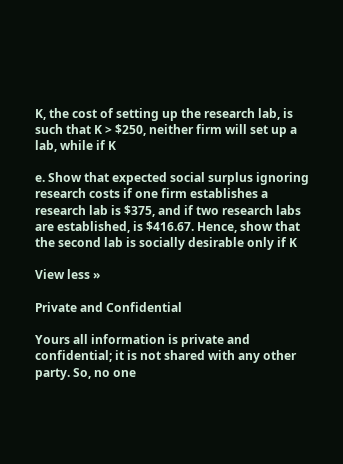K, the cost of setting up the research lab, is such that K > $250, neither firm will set up a lab, while if K

e. Show that expected social surplus ignoring research costs if one firm establishes a research lab is $375, and if two research labs are established, is $416.67. Hence, show that the second lab is socially desirable only if K

View less »

Private and Confidential

Yours all information is private and confidential; it is not shared with any other party. So, no one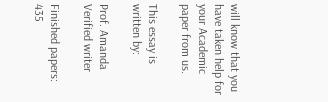will know that you have taken help for your Academic paper from us.

This essay is written by:

Prof. Amanda Verified writer

Finished papers: 435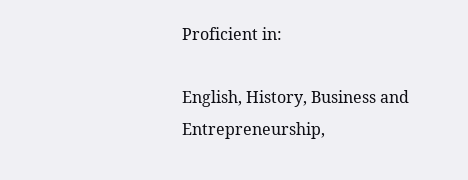Proficient in:

English, History, Business and Entrepreneurship,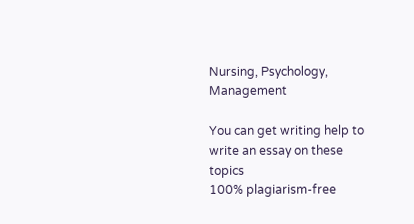Nursing, Psychology, Management

You can get writing help to write an essay on these topics
100% plagiarism-free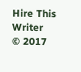Hire This Writer
© 2017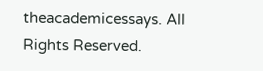theacademicessays. All Rights Reserved.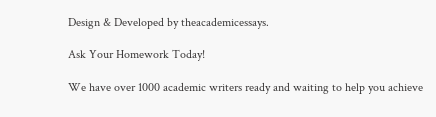Design & Developed by theacademicessays.

Ask Your Homework Today!

We have over 1000 academic writers ready and waiting to help you achieve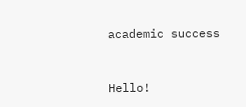academic success


Hello!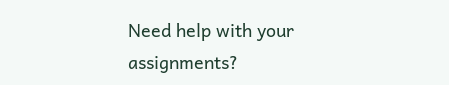Need help with your assignments?